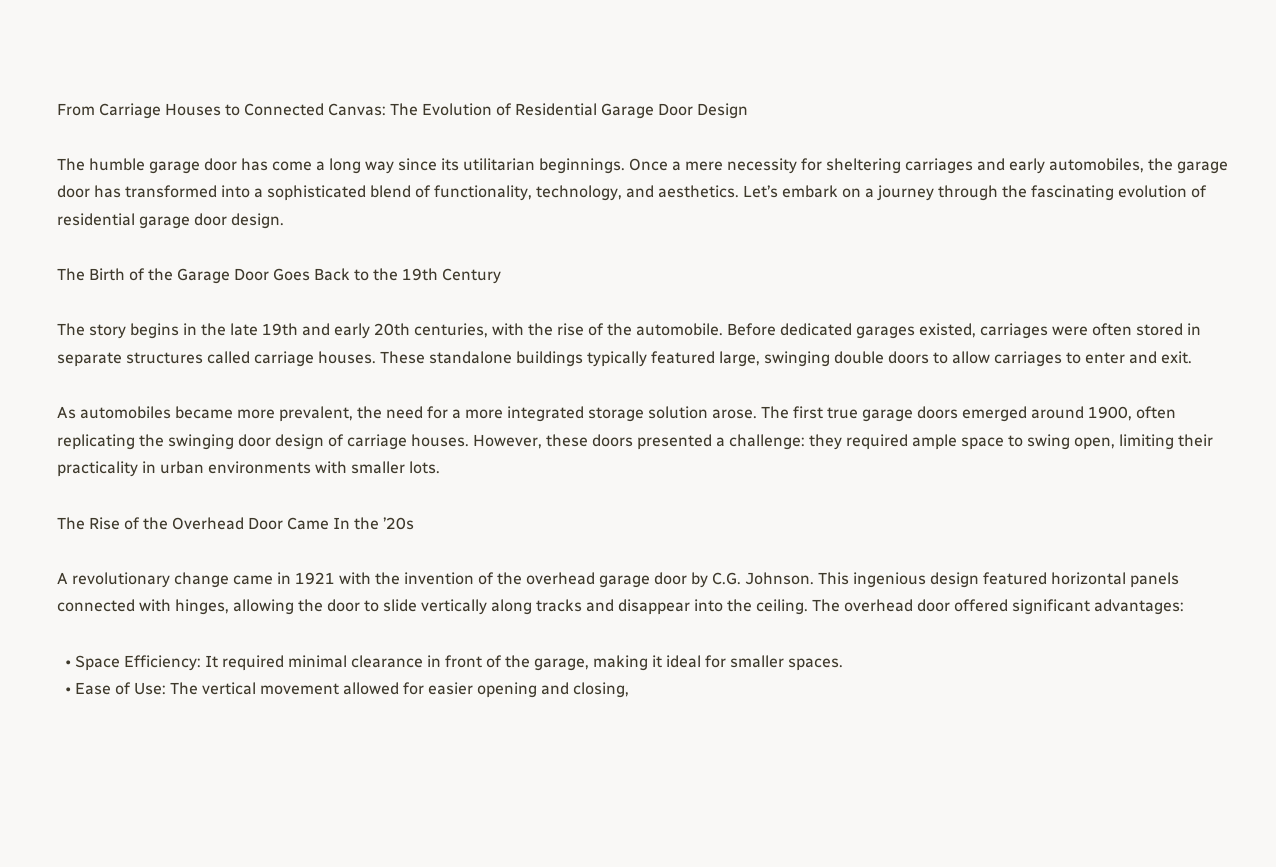From Carriage Houses to Connected Canvas: The Evolution of Residential Garage Door Design

The humble garage door has come a long way since its utilitarian beginnings. Once a mere necessity for sheltering carriages and early automobiles, the garage door has transformed into a sophisticated blend of functionality, technology, and aesthetics. Let’s embark on a journey through the fascinating evolution of residential garage door design.

The Birth of the Garage Door Goes Back to the 19th Century

The story begins in the late 19th and early 20th centuries, with the rise of the automobile. Before dedicated garages existed, carriages were often stored in separate structures called carriage houses. These standalone buildings typically featured large, swinging double doors to allow carriages to enter and exit.

As automobiles became more prevalent, the need for a more integrated storage solution arose. The first true garage doors emerged around 1900, often replicating the swinging door design of carriage houses. However, these doors presented a challenge: they required ample space to swing open, limiting their practicality in urban environments with smaller lots.

The Rise of the Overhead Door Came In the ’20s

A revolutionary change came in 1921 with the invention of the overhead garage door by C.G. Johnson. This ingenious design featured horizontal panels connected with hinges, allowing the door to slide vertically along tracks and disappear into the ceiling. The overhead door offered significant advantages:

  • Space Efficiency: It required minimal clearance in front of the garage, making it ideal for smaller spaces.
  • Ease of Use: The vertical movement allowed for easier opening and closing,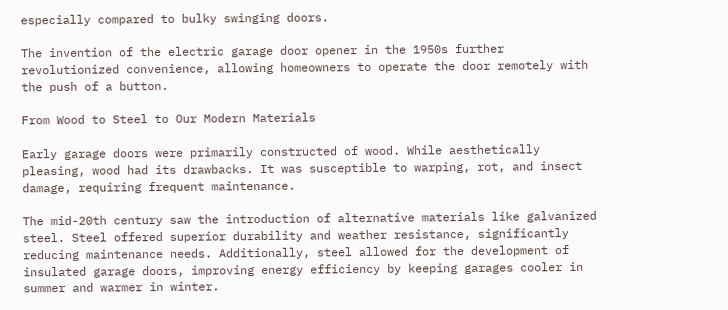especially compared to bulky swinging doors.

The invention of the electric garage door opener in the 1950s further revolutionized convenience, allowing homeowners to operate the door remotely with the push of a button.

From Wood to Steel to Our Modern Materials

Early garage doors were primarily constructed of wood. While aesthetically pleasing, wood had its drawbacks. It was susceptible to warping, rot, and insect damage, requiring frequent maintenance.

The mid-20th century saw the introduction of alternative materials like galvanized steel. Steel offered superior durability and weather resistance, significantly reducing maintenance needs. Additionally, steel allowed for the development of insulated garage doors, improving energy efficiency by keeping garages cooler in summer and warmer in winter.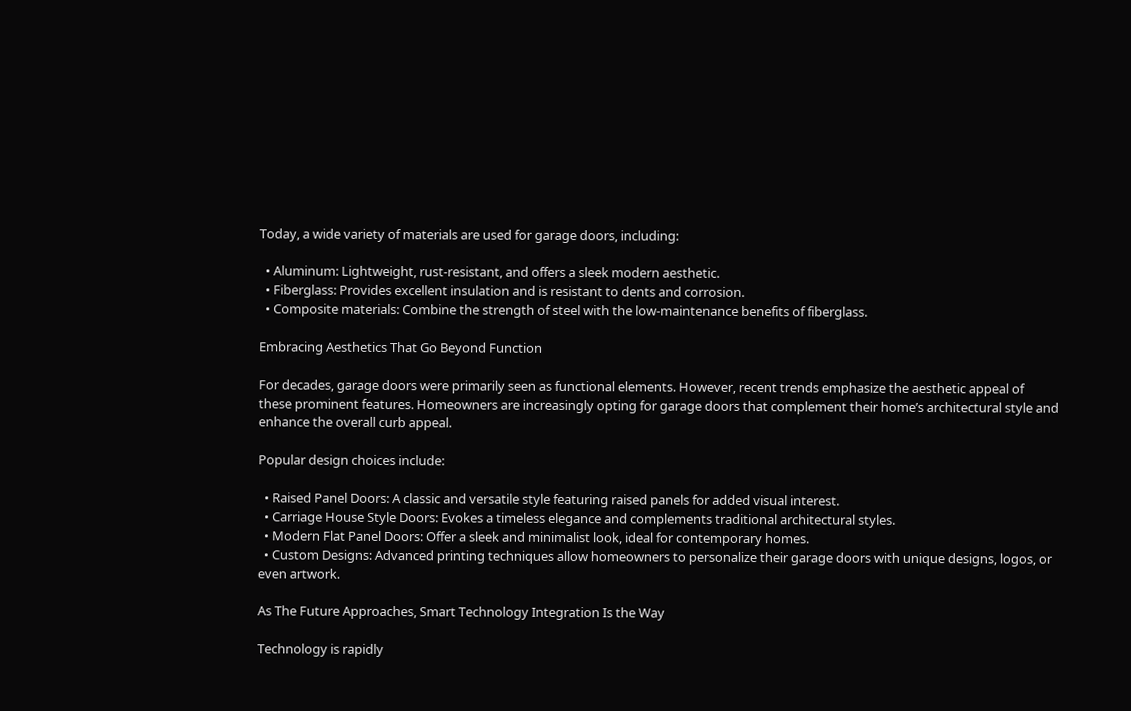Today, a wide variety of materials are used for garage doors, including:

  • Aluminum: Lightweight, rust-resistant, and offers a sleek modern aesthetic.
  • Fiberglass: Provides excellent insulation and is resistant to dents and corrosion.
  • Composite materials: Combine the strength of steel with the low-maintenance benefits of fiberglass.

Embracing Aesthetics That Go Beyond Function

For decades, garage doors were primarily seen as functional elements. However, recent trends emphasize the aesthetic appeal of these prominent features. Homeowners are increasingly opting for garage doors that complement their home’s architectural style and enhance the overall curb appeal.

Popular design choices include:

  • Raised Panel Doors: A classic and versatile style featuring raised panels for added visual interest.
  • Carriage House Style Doors: Evokes a timeless elegance and complements traditional architectural styles.
  • Modern Flat Panel Doors: Offer a sleek and minimalist look, ideal for contemporary homes.
  • Custom Designs: Advanced printing techniques allow homeowners to personalize their garage doors with unique designs, logos, or even artwork.

As The Future Approaches, Smart Technology Integration Is the Way

Technology is rapidly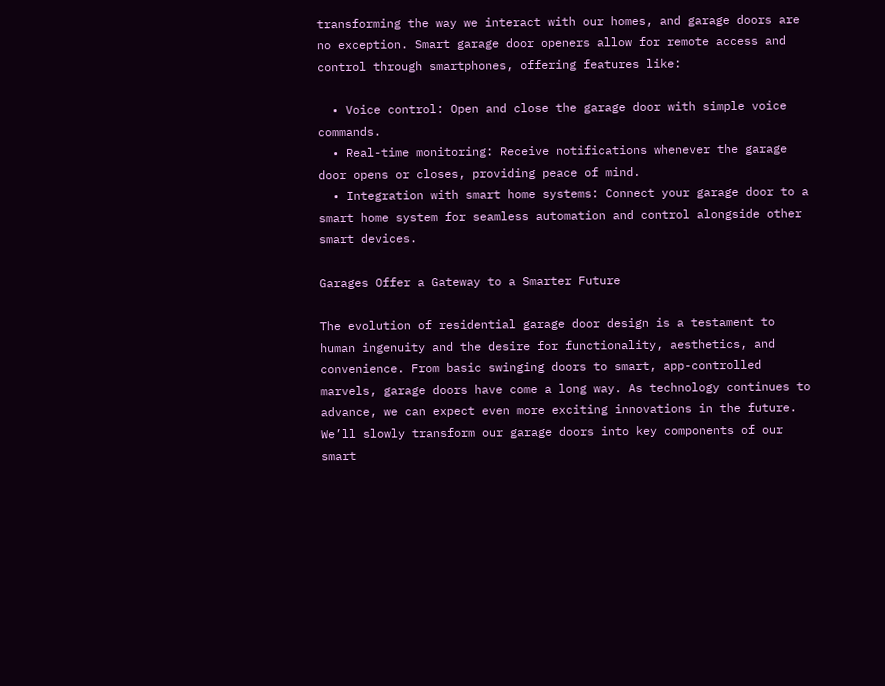transforming the way we interact with our homes, and garage doors are no exception. Smart garage door openers allow for remote access and control through smartphones, offering features like:

  • Voice control: Open and close the garage door with simple voice commands.
  • Real-time monitoring: Receive notifications whenever the garage door opens or closes, providing peace of mind.
  • Integration with smart home systems: Connect your garage door to a smart home system for seamless automation and control alongside other smart devices.

Garages Offer a Gateway to a Smarter Future

The evolution of residential garage door design is a testament to human ingenuity and the desire for functionality, aesthetics, and convenience. From basic swinging doors to smart, app-controlled marvels, garage doors have come a long way. As technology continues to advance, we can expect even more exciting innovations in the future. We’ll slowly transform our garage doors into key components of our smart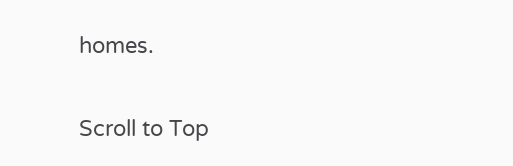homes.

Scroll to Top